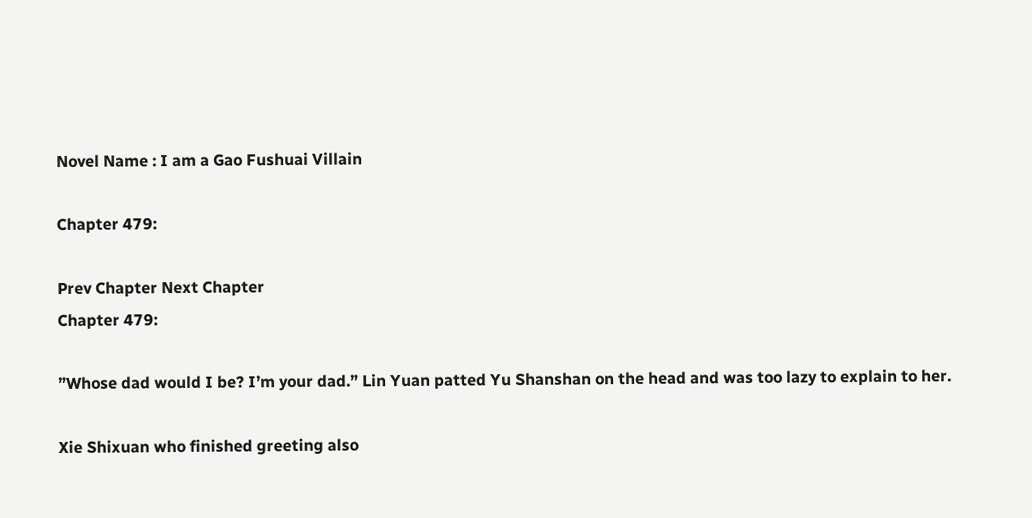Novel Name : I am a Gao Fushuai Villain

Chapter 479:

Prev Chapter Next Chapter
Chapter 479:

”Whose dad would I be? I’m your dad.” Lin Yuan patted Yu Shanshan on the head and was too lazy to explain to her.

Xie Shixuan who finished greeting also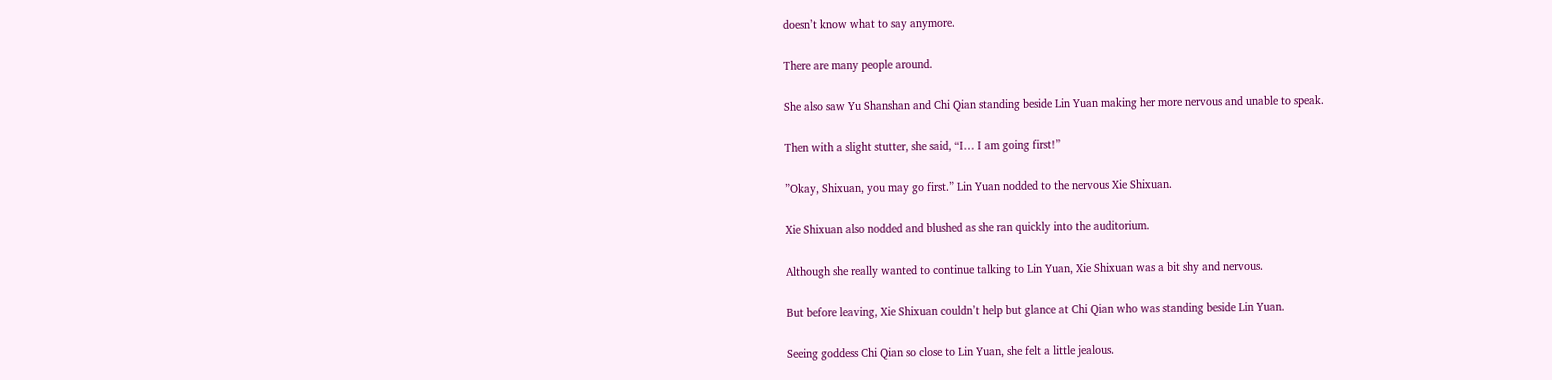doesn’t know what to say anymore.

There are many people around.

She also saw Yu Shanshan and Chi Qian standing beside Lin Yuan making her more nervous and unable to speak.

Then with a slight stutter, she said, “I… I am going first!”

”Okay, Shixuan, you may go first.” Lin Yuan nodded to the nervous Xie Shixuan.

Xie Shixuan also nodded and blushed as she ran quickly into the auditorium.

Although she really wanted to continue talking to Lin Yuan, Xie Shixuan was a bit shy and nervous.

But before leaving, Xie Shixuan couldn’t help but glance at Chi Qian who was standing beside Lin Yuan.

Seeing goddess Chi Qian so close to Lin Yuan, she felt a little jealous.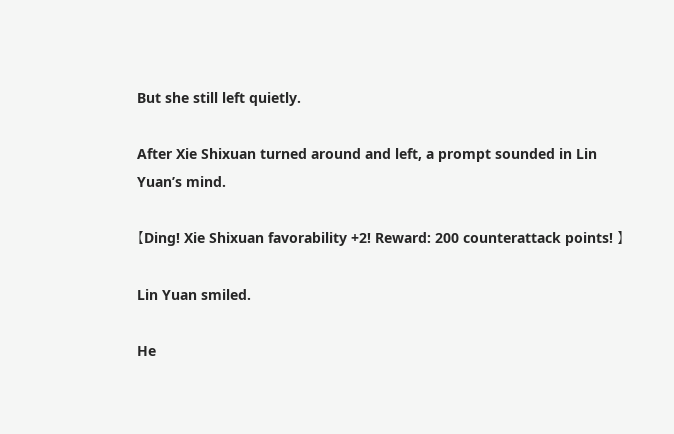But she still left quietly.

After Xie Shixuan turned around and left, a prompt sounded in Lin Yuan’s mind.

【Ding! Xie Shixuan favorability +2! Reward: 200 counterattack points! 】

Lin Yuan smiled.

He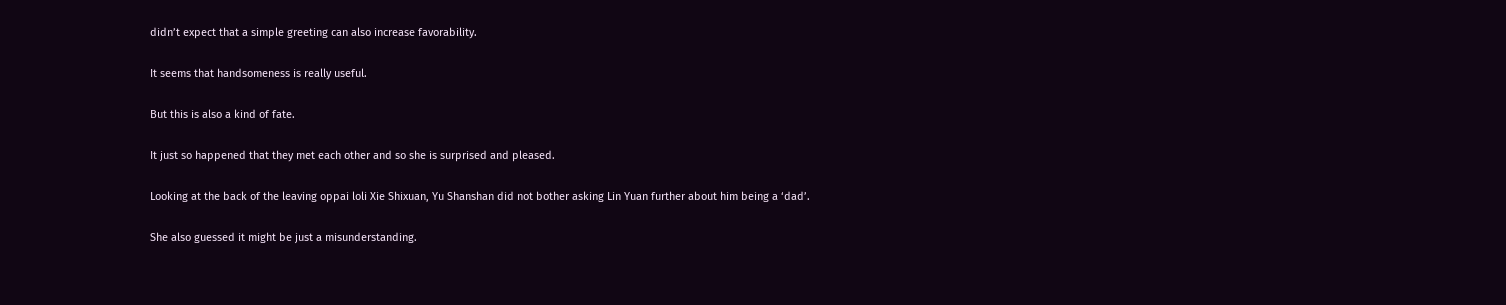didn’t expect that a simple greeting can also increase favorability.

It seems that handsomeness is really useful.

But this is also a kind of fate.

It just so happened that they met each other and so she is surprised and pleased.

Looking at the back of the leaving oppai loli Xie Shixuan, Yu Shanshan did not bother asking Lin Yuan further about him being a ‘dad’.

She also guessed it might be just a misunderstanding.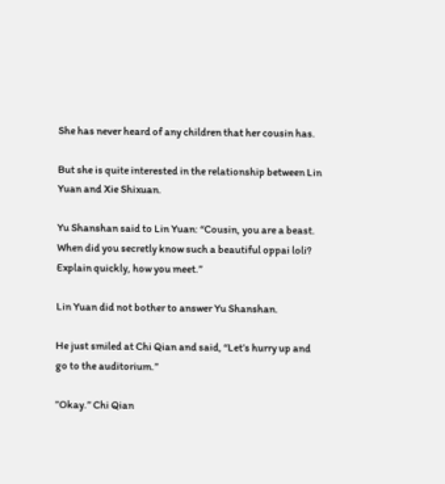She has never heard of any children that her cousin has.

But she is quite interested in the relationship between Lin Yuan and Xie Shixuan.

Yu Shanshan said to Lin Yuan: “Cousin, you are a beast. When did you secretly know such a beautiful oppai loli? Explain quickly, how you meet.”

Lin Yuan did not bother to answer Yu Shanshan.

He just smiled at Chi Qian and said, “Let’s hurry up and go to the auditorium.”

”Okay.” Chi Qian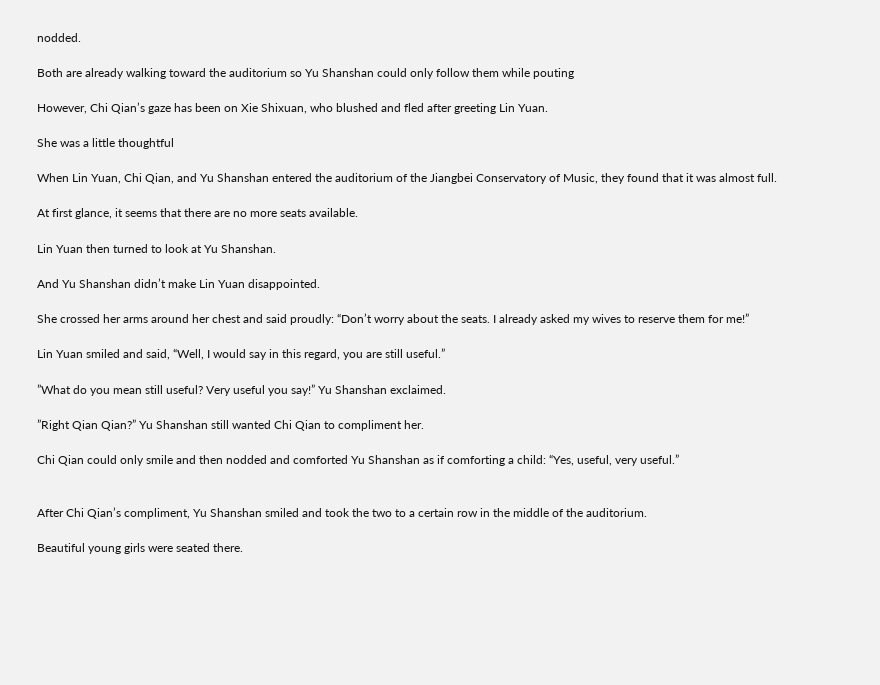nodded.

Both are already walking toward the auditorium so Yu Shanshan could only follow them while pouting

However, Chi Qian’s gaze has been on Xie Shixuan, who blushed and fled after greeting Lin Yuan.

She was a little thoughtful

When Lin Yuan, Chi Qian, and Yu Shanshan entered the auditorium of the Jiangbei Conservatory of Music, they found that it was almost full.

At first glance, it seems that there are no more seats available.

Lin Yuan then turned to look at Yu Shanshan.

And Yu Shanshan didn’t make Lin Yuan disappointed.

She crossed her arms around her chest and said proudly: “Don’t worry about the seats. I already asked my wives to reserve them for me!”

Lin Yuan smiled and said, “Well, I would say in this regard, you are still useful.”

”What do you mean still useful? Very useful you say!” Yu Shanshan exclaimed.

”Right Qian Qian?” Yu Shanshan still wanted Chi Qian to compliment her.

Chi Qian could only smile and then nodded and comforted Yu Shanshan as if comforting a child: “Yes, useful, very useful.”


After Chi Qian’s compliment, Yu Shanshan smiled and took the two to a certain row in the middle of the auditorium.

Beautiful young girls were seated there.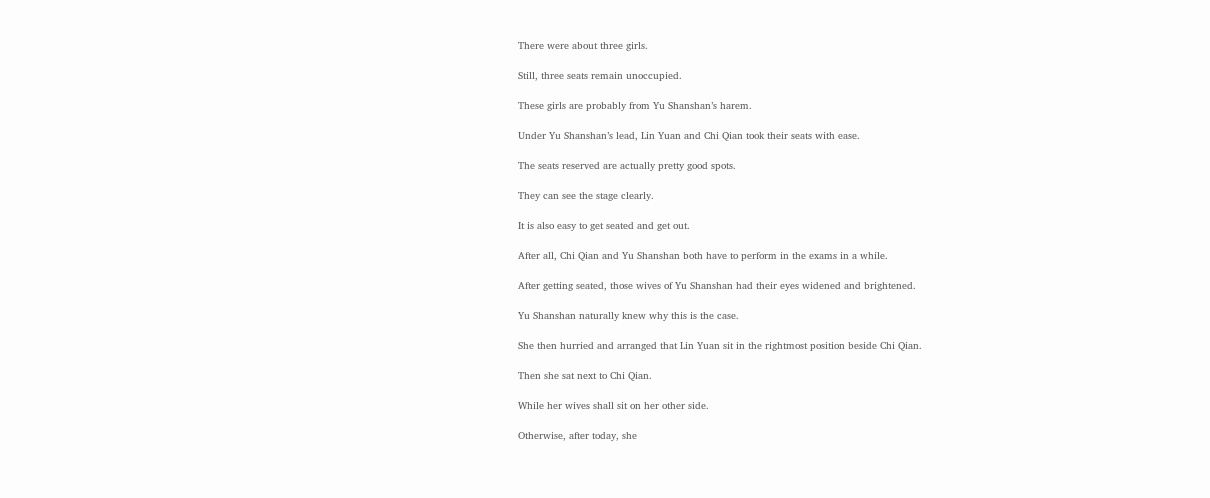There were about three girls.

Still, three seats remain unoccupied.

These girls are probably from Yu Shanshan’s harem.

Under Yu Shanshan’s lead, Lin Yuan and Chi Qian took their seats with ease.

The seats reserved are actually pretty good spots.

They can see the stage clearly.

It is also easy to get seated and get out.

After all, Chi Qian and Yu Shanshan both have to perform in the exams in a while.

After getting seated, those wives of Yu Shanshan had their eyes widened and brightened.

Yu Shanshan naturally knew why this is the case.

She then hurried and arranged that Lin Yuan sit in the rightmost position beside Chi Qian.

Then she sat next to Chi Qian.

While her wives shall sit on her other side.

Otherwise, after today, she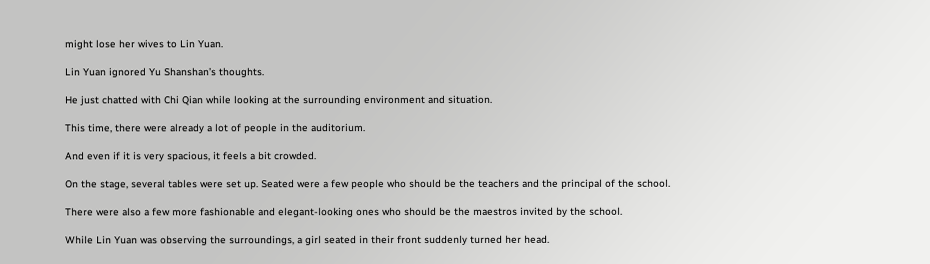might lose her wives to Lin Yuan.

Lin Yuan ignored Yu Shanshan’s thoughts.

He just chatted with Chi Qian while looking at the surrounding environment and situation.

This time, there were already a lot of people in the auditorium.

And even if it is very spacious, it feels a bit crowded.

On the stage, several tables were set up. Seated were a few people who should be the teachers and the principal of the school.

There were also a few more fashionable and elegant-looking ones who should be the maestros invited by the school.

While Lin Yuan was observing the surroundings, a girl seated in their front suddenly turned her head.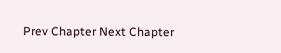Prev Chapter Next Chapter